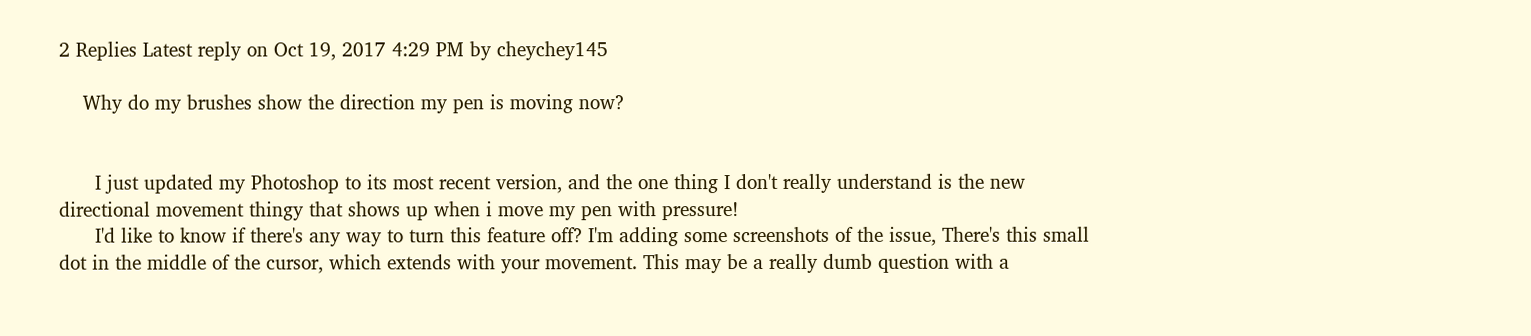2 Replies Latest reply on Oct 19, 2017 4:29 PM by cheychey145

    Why do my brushes show the direction my pen is moving now?


      I just updated my Photoshop to its most recent version, and the one thing I don't really understand is the new directional movement thingy that shows up when i move my pen with pressure!
      I'd like to know if there's any way to turn this feature off? I'm adding some screenshots of the issue, There's this small dot in the middle of the cursor, which extends with your movement. This may be a really dumb question with a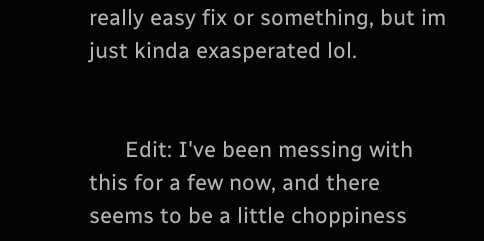really easy fix or something, but im just kinda exasperated lol.


      Edit: I've been messing with this for a few now, and there seems to be a little choppiness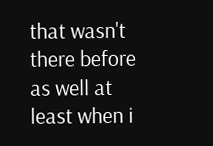that wasn't there before as well at least when i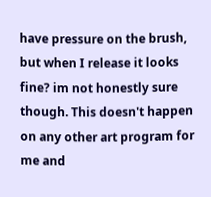have pressure on the brush, but when I release it looks fine? im not honestly sure though. This doesn't happen on any other art program for me and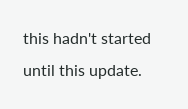this hadn't started until this update.